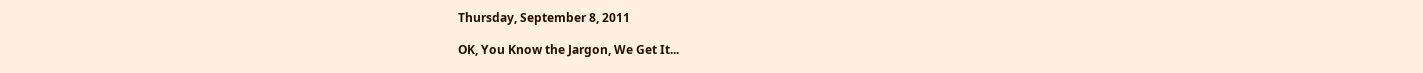Thursday, September 8, 2011

OK, You Know the Jargon, We Get It...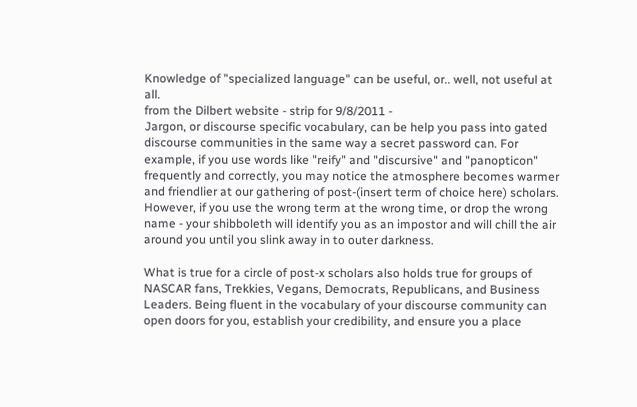Knowledge of "specialized language" can be useful, or.. well, not useful at all.
from the Dilbert website - strip for 9/8/2011 -
Jargon, or discourse specific vocabulary, can be help you pass into gated discourse communities in the same way a secret password can. For example, if you use words like "reify" and "discursive" and "panopticon" frequently and correctly, you may notice the atmosphere becomes warmer and friendlier at our gathering of post-(insert term of choice here) scholars. However, if you use the wrong term at the wrong time, or drop the wrong name - your shibboleth will identify you as an impostor and will chill the air around you until you slink away in to outer darkness.

What is true for a circle of post-x scholars also holds true for groups of NASCAR fans, Trekkies, Vegans, Democrats, Republicans, and Business Leaders. Being fluent in the vocabulary of your discourse community can open doors for you, establish your credibility, and ensure you a place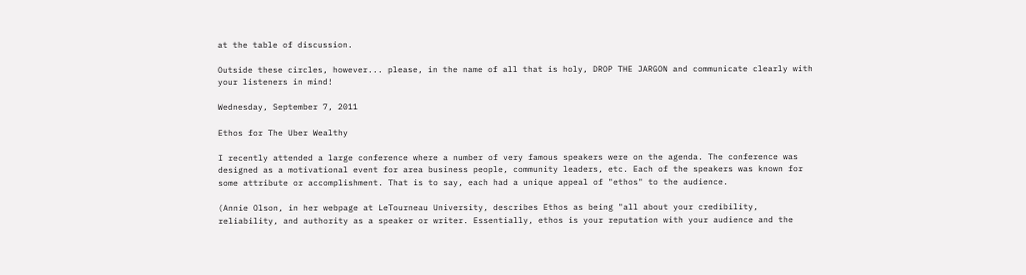at the table of discussion.

Outside these circles, however... please, in the name of all that is holy, DROP THE JARGON and communicate clearly with your listeners in mind!

Wednesday, September 7, 2011

Ethos for The Uber Wealthy

I recently attended a large conference where a number of very famous speakers were on the agenda. The conference was designed as a motivational event for area business people, community leaders, etc. Each of the speakers was known for some attribute or accomplishment. That is to say, each had a unique appeal of "ethos" to the audience.

(Annie Olson, in her webpage at LeTourneau University, describes Ethos as being "all about your credibility, reliability, and authority as a speaker or writer. Essentially, ethos is your reputation with your audience and the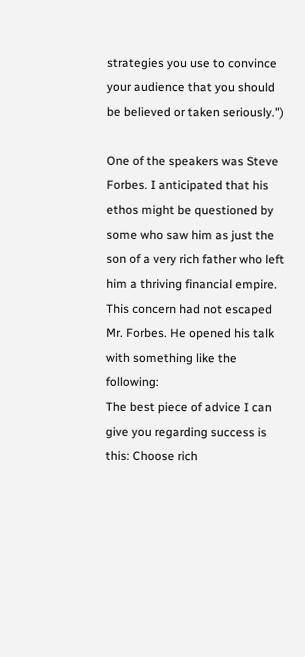strategies you use to convince your audience that you should be believed or taken seriously.")

One of the speakers was Steve Forbes. I anticipated that his ethos might be questioned by some who saw him as just the son of a very rich father who left him a thriving financial empire. This concern had not escaped Mr. Forbes. He opened his talk with something like the following:
The best piece of advice I can give you regarding success is this: Choose rich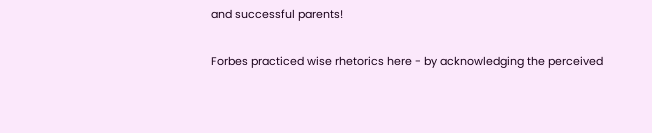and successful parents!

Forbes practiced wise rhetorics here - by acknowledging the perceived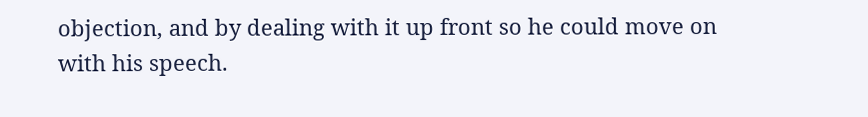objection, and by dealing with it up front so he could move on with his speech.